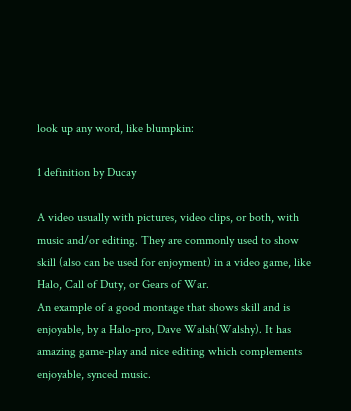look up any word, like blumpkin:

1 definition by Ducay

A video usually with pictures, video clips, or both, with music and/or editing. They are commonly used to show skill (also can be used for enjoyment) in a video game, like Halo, Call of Duty, or Gears of War.
An example of a good montage that shows skill and is enjoyable, by a Halo-pro, Dave Walsh(Walshy). It has amazing game-play and nice editing which complements enjoyable, synced music.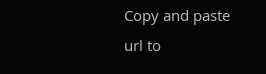Copy and paste url to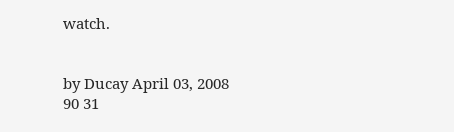watch.


by Ducay April 03, 2008
90 31